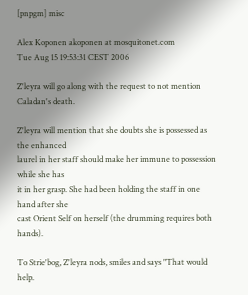[pnpgm] misc

Alex Koponen akoponen at mosquitonet.com
Tue Aug 15 19:53:31 CEST 2006

Z'leyra will go along with the request to not mention Caladan's death.

Z'leyra will mention that she doubts she is possessed as the enhanced
laurel in her staff should make her immune to possession while she has
it in her grasp. She had been holding the staff in one hand after she
cast Orient Self on herself (the drumming requires both hands).

To Strie'bog, Z'leyra nods, smiles and says "That would help.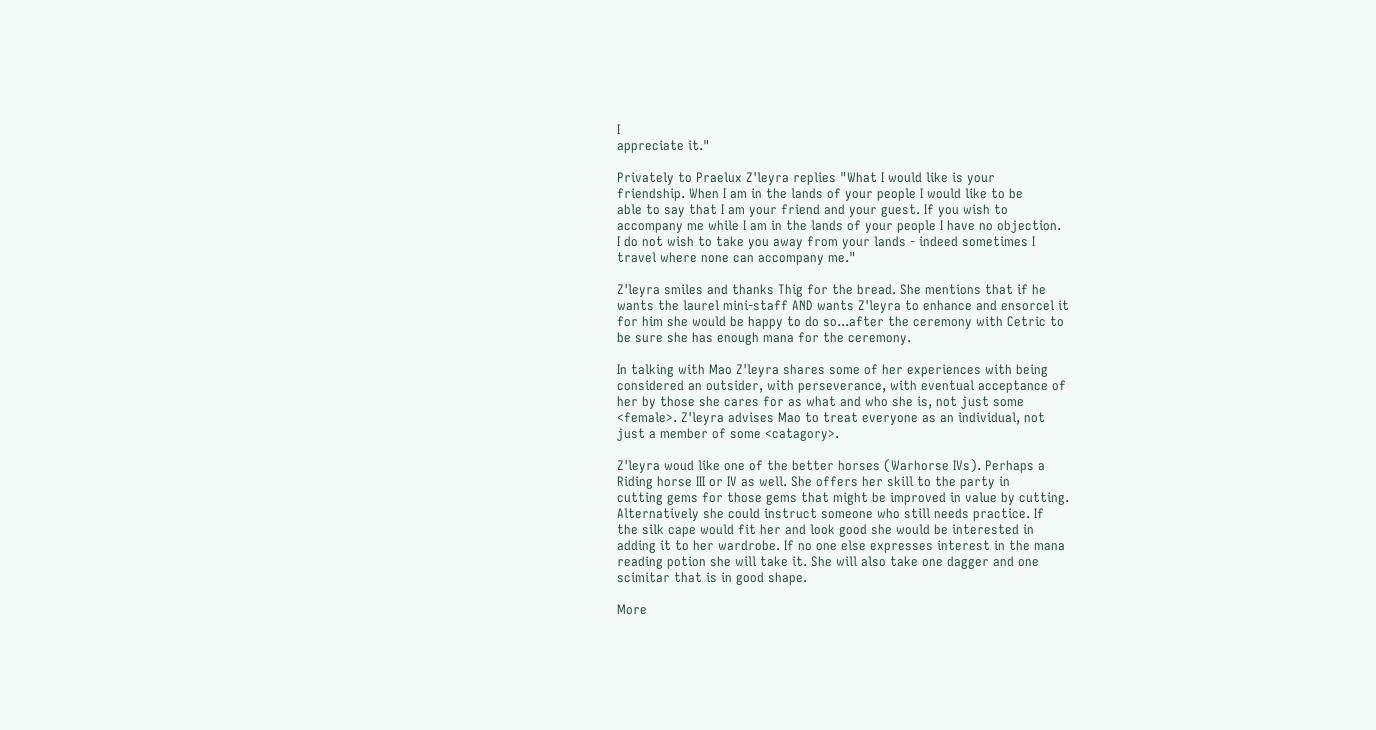I
appreciate it."

Privately to Praelux Z'leyra replies "What I would like is your
friendship. When I am in the lands of your people I would like to be
able to say that I am your friend and your guest. If you wish to
accompany me while I am in the lands of your people I have no objection.
I do not wish to take you away from your lands - indeed sometimes I
travel where none can accompany me."

Z'leyra smiles and thanks Thig for the bread. She mentions that if he
wants the laurel mini-staff AND wants Z'leyra to enhance and ensorcel it
for him she would be happy to do so...after the ceremony with Cetric to
be sure she has enough mana for the ceremony.

In talking with Mao Z'leyra shares some of her experiences with being
considered an outsider, with perseverance, with eventual acceptance of
her by those she cares for as what and who she is, not just some
<female>. Z'leyra advises Mao to treat everyone as an individual, not
just a member of some <catagory>.

Z'leyra woud like one of the better horses (Warhorse IVs). Perhaps a
Riding horse III or IV as well. She offers her skill to the party in
cutting gems for those gems that might be improved in value by cutting.
Alternatively she could instruct someone who still needs practice. If
the silk cape would fit her and look good she would be interested in
adding it to her wardrobe. If no one else expresses interest in the mana
reading potion she will take it. She will also take one dagger and one
scimitar that is in good shape.

More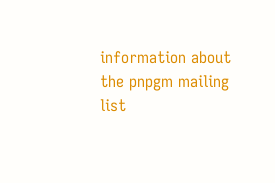information about the pnpgm mailing list